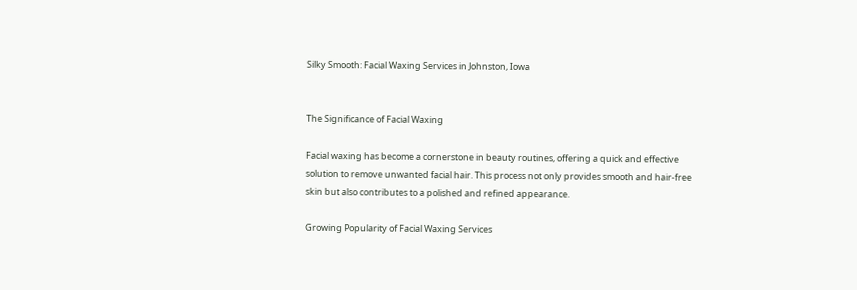Silky Smooth: Facial Waxing Services in Johnston, Iowa


The Significance of Facial Waxing

Facial waxing has become a cornerstone in beauty routines, offering a quick and effective solution to remove unwanted facial hair. This process not only provides smooth and hair-free skin but also contributes to a polished and refined appearance.

Growing Popularity of Facial Waxing Services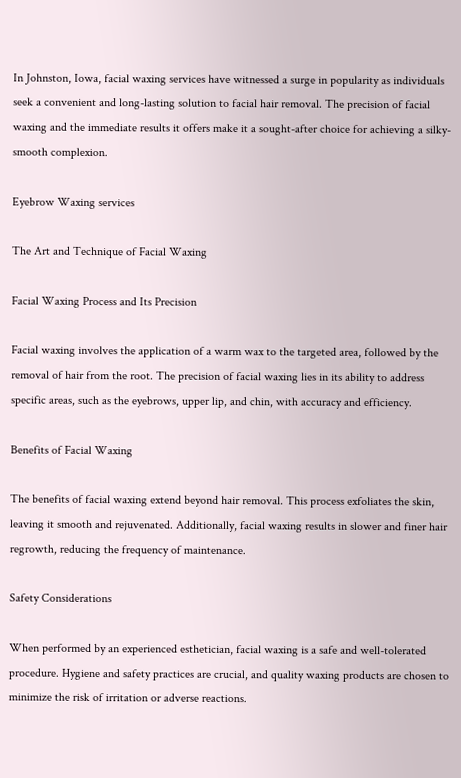In Johnston, Iowa, facial waxing services have witnessed a surge in popularity as individuals seek a convenient and long-lasting solution to facial hair removal. The precision of facial waxing and the immediate results it offers make it a sought-after choice for achieving a silky-smooth complexion.

Eyebrow Waxing services

The Art and Technique of Facial Waxing

Facial Waxing Process and Its Precision

Facial waxing involves the application of a warm wax to the targeted area, followed by the removal of hair from the root. The precision of facial waxing lies in its ability to address specific areas, such as the eyebrows, upper lip, and chin, with accuracy and efficiency.

Benefits of Facial Waxing

The benefits of facial waxing extend beyond hair removal. This process exfoliates the skin, leaving it smooth and rejuvenated. Additionally, facial waxing results in slower and finer hair regrowth, reducing the frequency of maintenance.

Safety Considerations

When performed by an experienced esthetician, facial waxing is a safe and well-tolerated procedure. Hygiene and safety practices are crucial, and quality waxing products are chosen to minimize the risk of irritation or adverse reactions.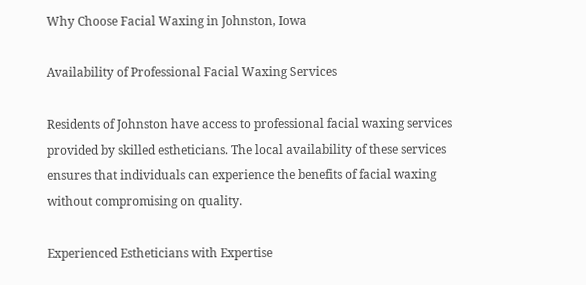Why Choose Facial Waxing in Johnston, Iowa

Availability of Professional Facial Waxing Services

Residents of Johnston have access to professional facial waxing services provided by skilled estheticians. The local availability of these services ensures that individuals can experience the benefits of facial waxing without compromising on quality.

Experienced Estheticians with Expertise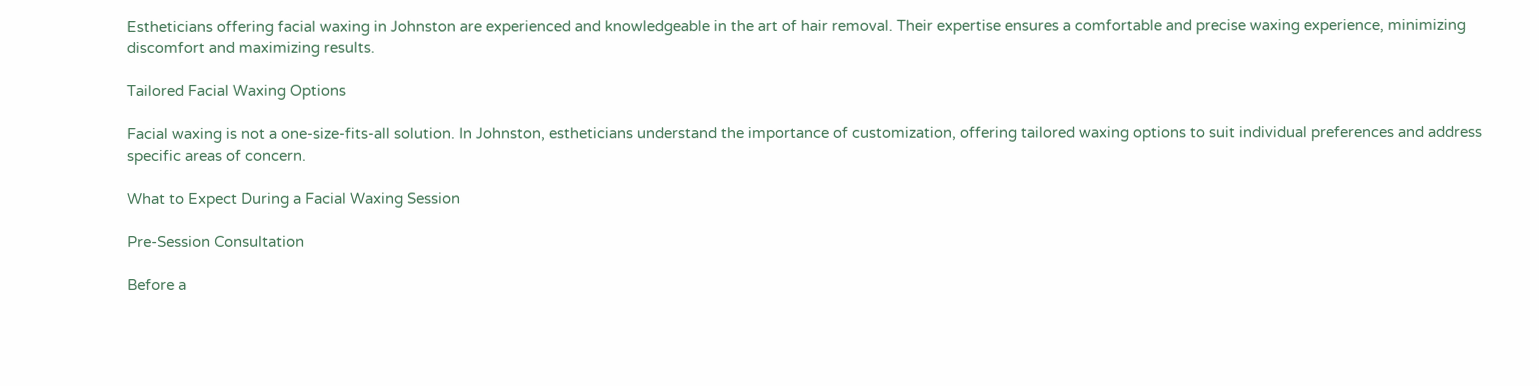Estheticians offering facial waxing in Johnston are experienced and knowledgeable in the art of hair removal. Their expertise ensures a comfortable and precise waxing experience, minimizing discomfort and maximizing results.

Tailored Facial Waxing Options

Facial waxing is not a one-size-fits-all solution. In Johnston, estheticians understand the importance of customization, offering tailored waxing options to suit individual preferences and address specific areas of concern.

What to Expect During a Facial Waxing Session

Pre-Session Consultation

Before a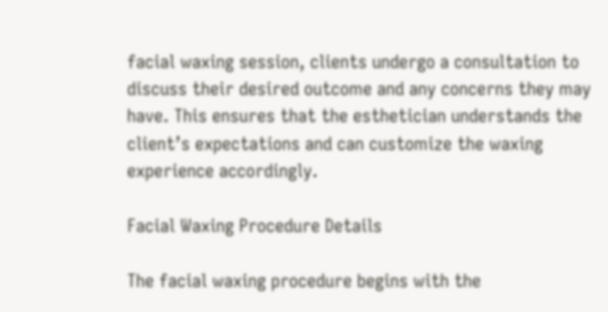facial waxing session, clients undergo a consultation to discuss their desired outcome and any concerns they may have. This ensures that the esthetician understands the client’s expectations and can customize the waxing experience accordingly.

Facial Waxing Procedure Details

The facial waxing procedure begins with the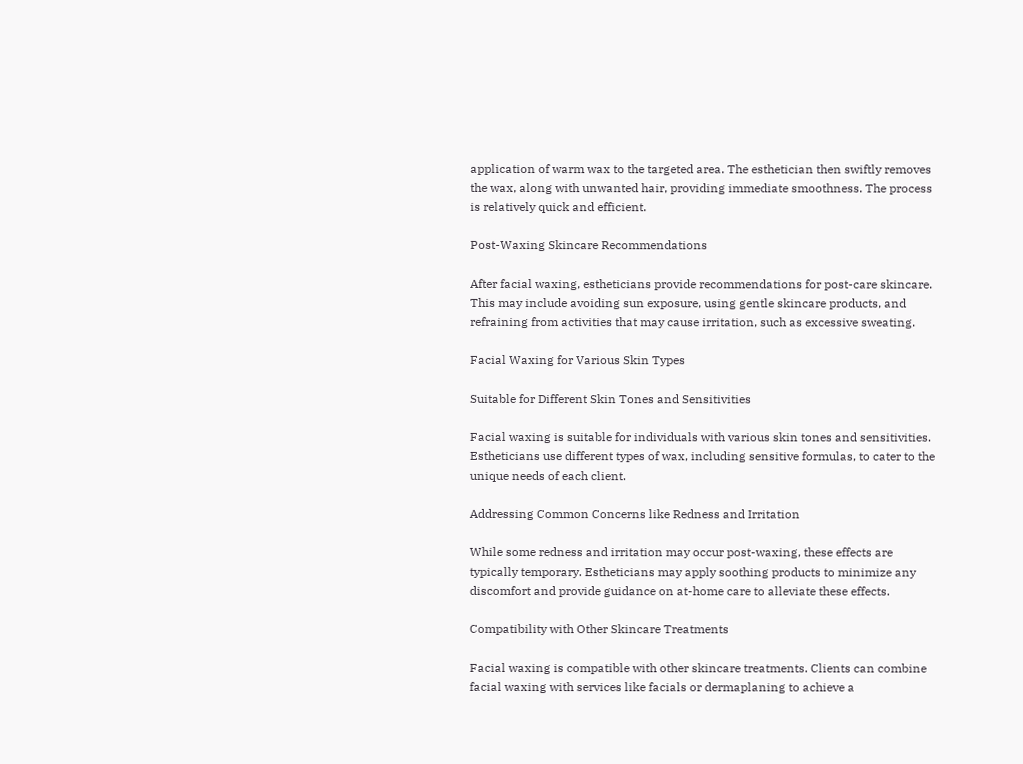application of warm wax to the targeted area. The esthetician then swiftly removes the wax, along with unwanted hair, providing immediate smoothness. The process is relatively quick and efficient.

Post-Waxing Skincare Recommendations

After facial waxing, estheticians provide recommendations for post-care skincare. This may include avoiding sun exposure, using gentle skincare products, and refraining from activities that may cause irritation, such as excessive sweating.

Facial Waxing for Various Skin Types

Suitable for Different Skin Tones and Sensitivities

Facial waxing is suitable for individuals with various skin tones and sensitivities. Estheticians use different types of wax, including sensitive formulas, to cater to the unique needs of each client.

Addressing Common Concerns like Redness and Irritation

While some redness and irritation may occur post-waxing, these effects are typically temporary. Estheticians may apply soothing products to minimize any discomfort and provide guidance on at-home care to alleviate these effects.

Compatibility with Other Skincare Treatments

Facial waxing is compatible with other skincare treatments. Clients can combine facial waxing with services like facials or dermaplaning to achieve a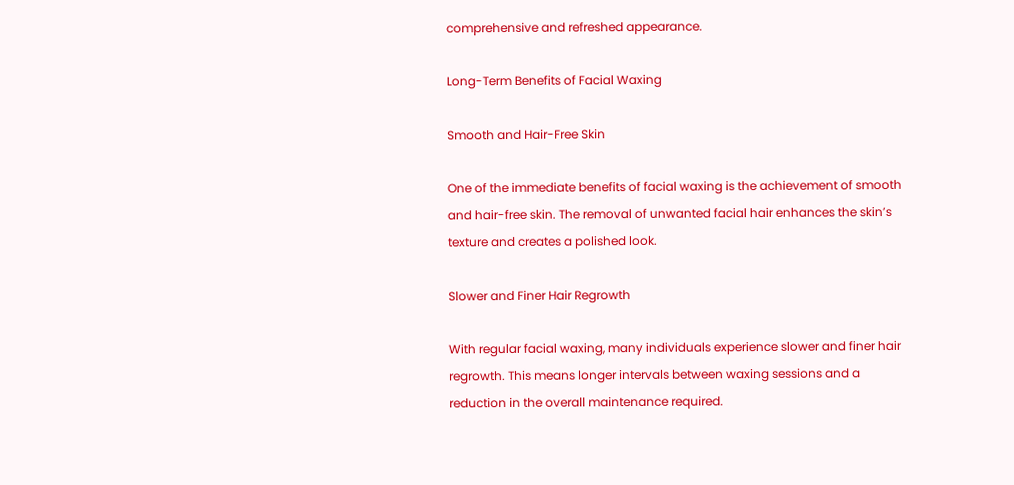comprehensive and refreshed appearance.

Long-Term Benefits of Facial Waxing

Smooth and Hair-Free Skin

One of the immediate benefits of facial waxing is the achievement of smooth and hair-free skin. The removal of unwanted facial hair enhances the skin’s texture and creates a polished look.

Slower and Finer Hair Regrowth

With regular facial waxing, many individuals experience slower and finer hair regrowth. This means longer intervals between waxing sessions and a reduction in the overall maintenance required.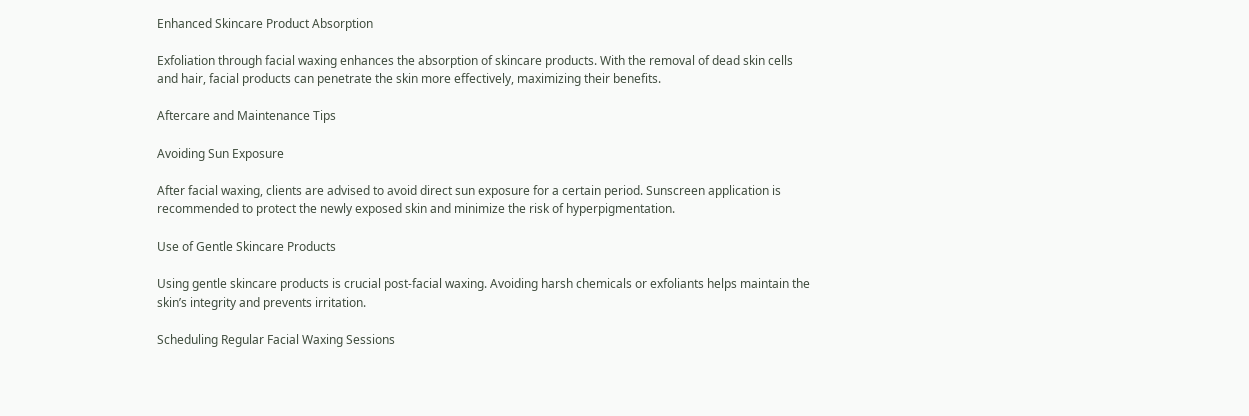Enhanced Skincare Product Absorption

Exfoliation through facial waxing enhances the absorption of skincare products. With the removal of dead skin cells and hair, facial products can penetrate the skin more effectively, maximizing their benefits.

Aftercare and Maintenance Tips

Avoiding Sun Exposure

After facial waxing, clients are advised to avoid direct sun exposure for a certain period. Sunscreen application is recommended to protect the newly exposed skin and minimize the risk of hyperpigmentation.

Use of Gentle Skincare Products

Using gentle skincare products is crucial post-facial waxing. Avoiding harsh chemicals or exfoliants helps maintain the skin’s integrity and prevents irritation.

Scheduling Regular Facial Waxing Sessions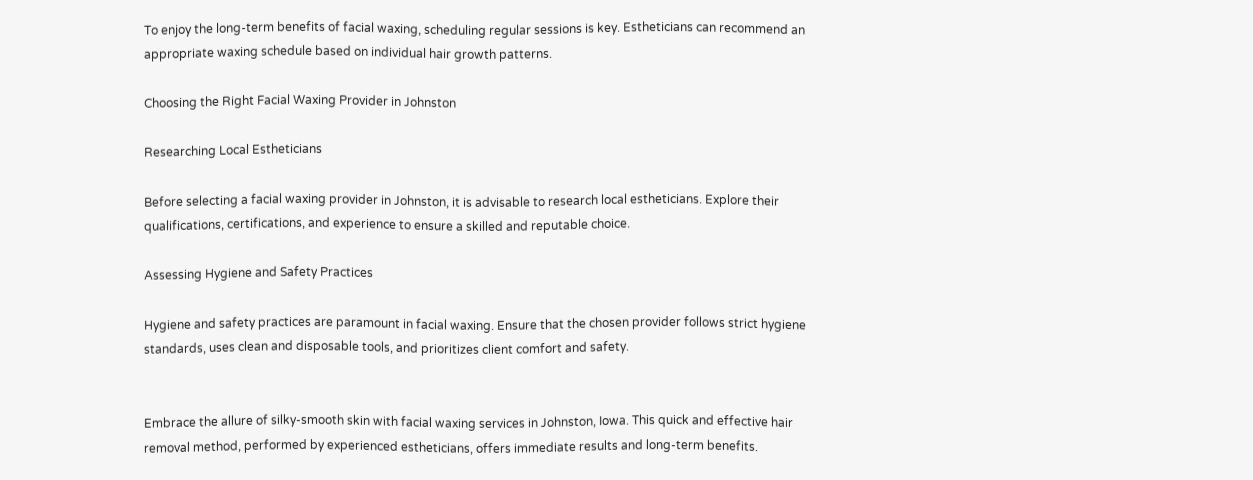To enjoy the long-term benefits of facial waxing, scheduling regular sessions is key. Estheticians can recommend an appropriate waxing schedule based on individual hair growth patterns.

Choosing the Right Facial Waxing Provider in Johnston

Researching Local Estheticians

Before selecting a facial waxing provider in Johnston, it is advisable to research local estheticians. Explore their qualifications, certifications, and experience to ensure a skilled and reputable choice.

Assessing Hygiene and Safety Practices

Hygiene and safety practices are paramount in facial waxing. Ensure that the chosen provider follows strict hygiene standards, uses clean and disposable tools, and prioritizes client comfort and safety.


Embrace the allure of silky-smooth skin with facial waxing services in Johnston, Iowa. This quick and effective hair removal method, performed by experienced estheticians, offers immediate results and long-term benefits.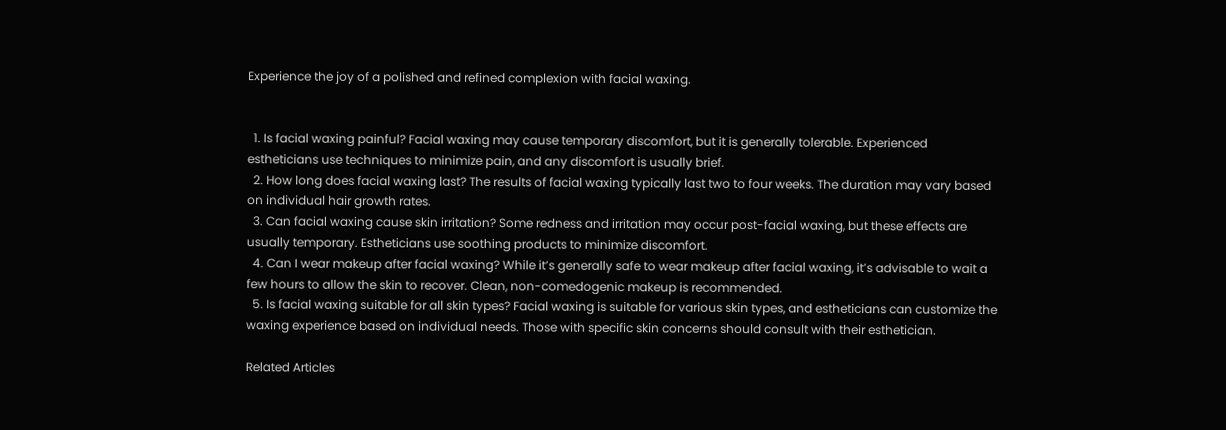Experience the joy of a polished and refined complexion with facial waxing.


  1. Is facial waxing painful? Facial waxing may cause temporary discomfort, but it is generally tolerable. Experienced estheticians use techniques to minimize pain, and any discomfort is usually brief.
  2. How long does facial waxing last? The results of facial waxing typically last two to four weeks. The duration may vary based on individual hair growth rates.
  3. Can facial waxing cause skin irritation? Some redness and irritation may occur post-facial waxing, but these effects are usually temporary. Estheticians use soothing products to minimize discomfort.
  4. Can I wear makeup after facial waxing? While it’s generally safe to wear makeup after facial waxing, it’s advisable to wait a few hours to allow the skin to recover. Clean, non-comedogenic makeup is recommended.
  5. Is facial waxing suitable for all skin types? Facial waxing is suitable for various skin types, and estheticians can customize the waxing experience based on individual needs. Those with specific skin concerns should consult with their esthetician.

Related Articles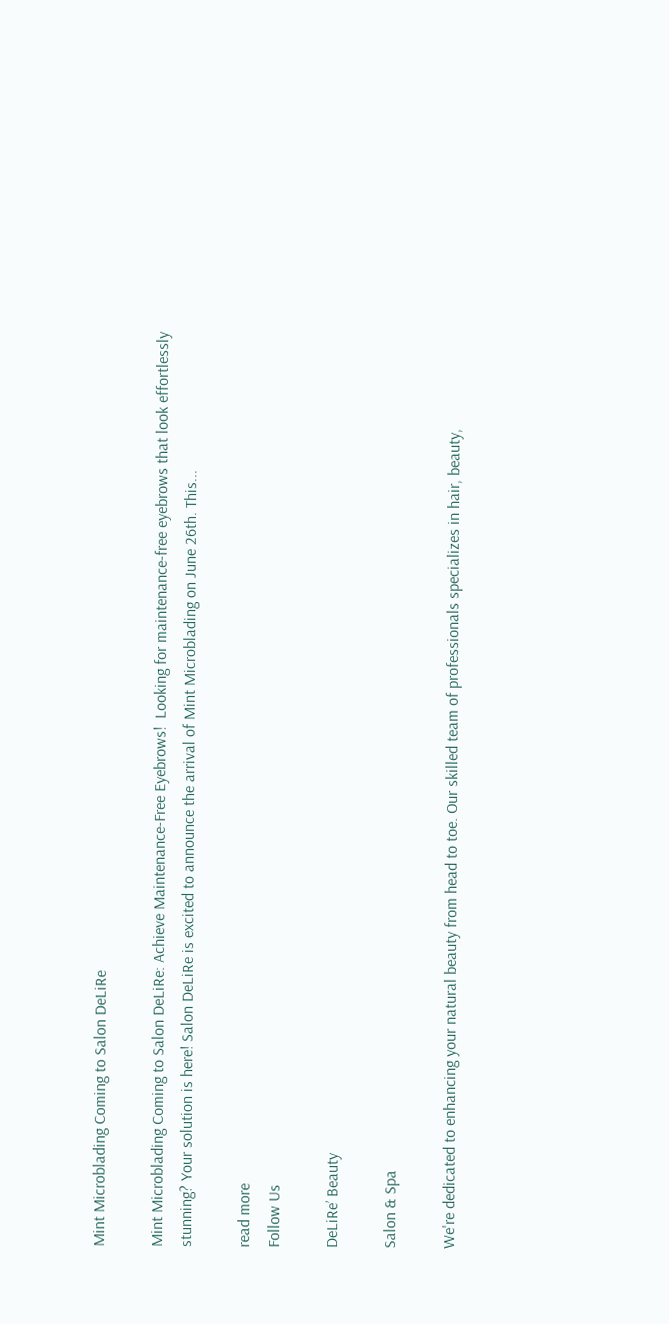Mint Microblading Coming to Salon DeLiRe

Mint Microblading Coming to Salon DeLiRe: Achieve Maintenance-Free Eyebrows!  Looking for maintenance-free eyebrows that look effortlessly stunning? Your solution is here! Salon DeLiRe is excited to announce the arrival of Mint Microblading on June 26th. This...

read more
Follow Us

DeLiRe’ Beauty

Salon & Spa

We're dedicated to enhancing your natural beauty from head to toe. Our skilled team of professionals specializes in hair, beauty,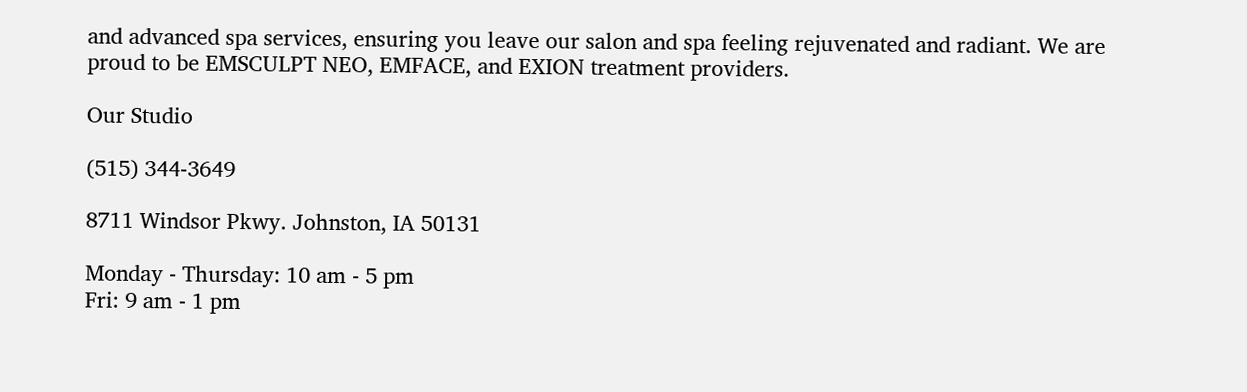and advanced spa services, ensuring you leave our salon and spa feeling rejuvenated and radiant. We are proud to be EMSCULPT NEO, EMFACE, and EXION treatment providers.

Our Studio

(515) 344-3649

8711 Windsor Pkwy. Johnston, IA 50131

Monday - Thursday: 10 am - 5 pm
Fri: 9 am - 1 pm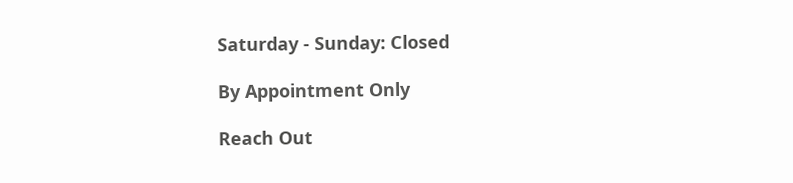Saturday - Sunday: Closed

By Appointment Only

Reach Out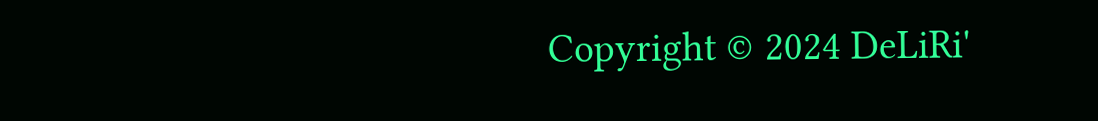Copyright © 2024 DeLiRi'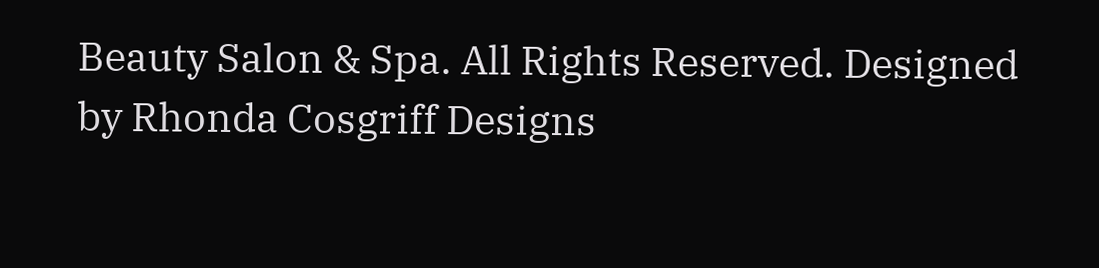Beauty Salon & Spa. All Rights Reserved. Designed by Rhonda Cosgriff Designs